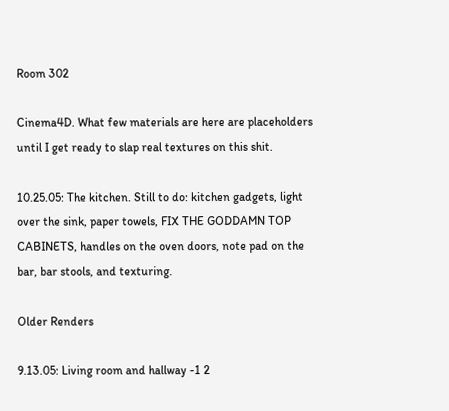Room 302

Cinema4D. What few materials are here are placeholders until I get ready to slap real textures on this shit.

10.25.05: The kitchen. Still to do: kitchen gadgets, light over the sink, paper towels, FIX THE GODDAMN TOP CABINETS, handles on the oven doors, note pad on the bar, bar stools, and texturing.

Older Renders

9.13.05: Living room and hallway -1 2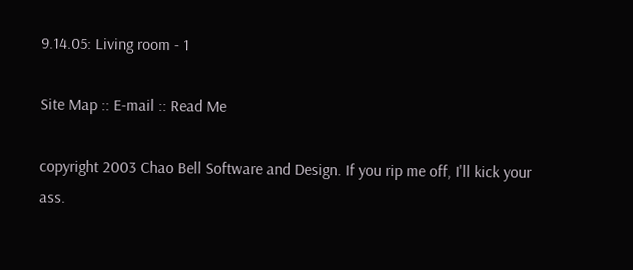9.14.05: Living room - 1

Site Map :: E-mail :: Read Me

copyright 2003 Chao Bell Software and Design. If you rip me off, I'll kick your ass.